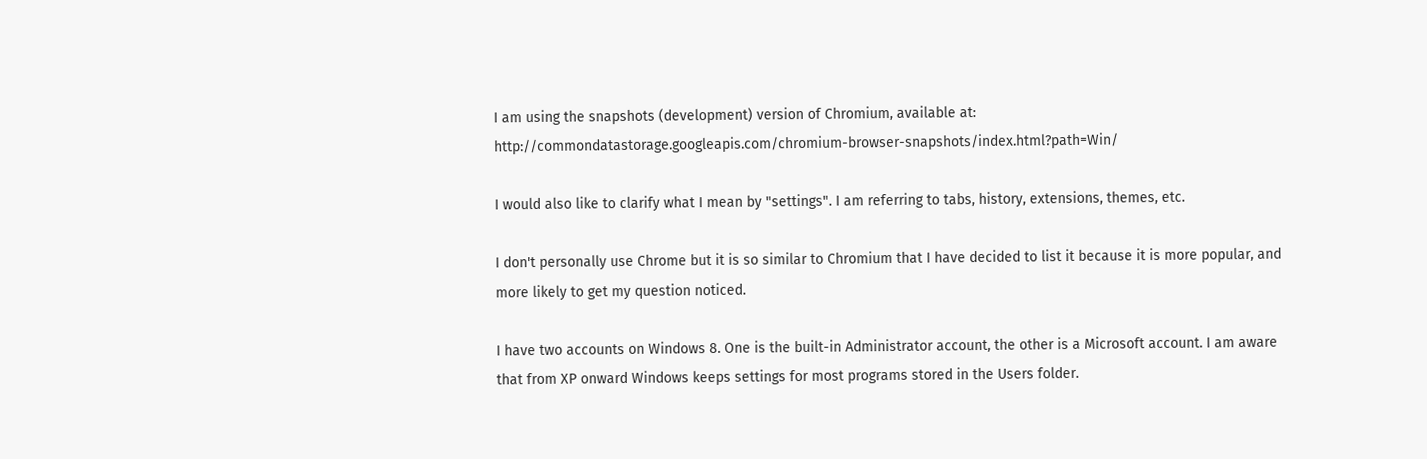I am using the snapshots (development) version of Chromium, available at: http://commondatastorage.googleapis.com/chromium-browser-snapshots/index.html?path=Win/

I would also like to clarify what I mean by "settings". I am referring to tabs, history, extensions, themes, etc.

I don't personally use Chrome but it is so similar to Chromium that I have decided to list it because it is more popular, and more likely to get my question noticed.

I have two accounts on Windows 8. One is the built-in Administrator account, the other is a Microsoft account. I am aware that from XP onward Windows keeps settings for most programs stored in the Users folder.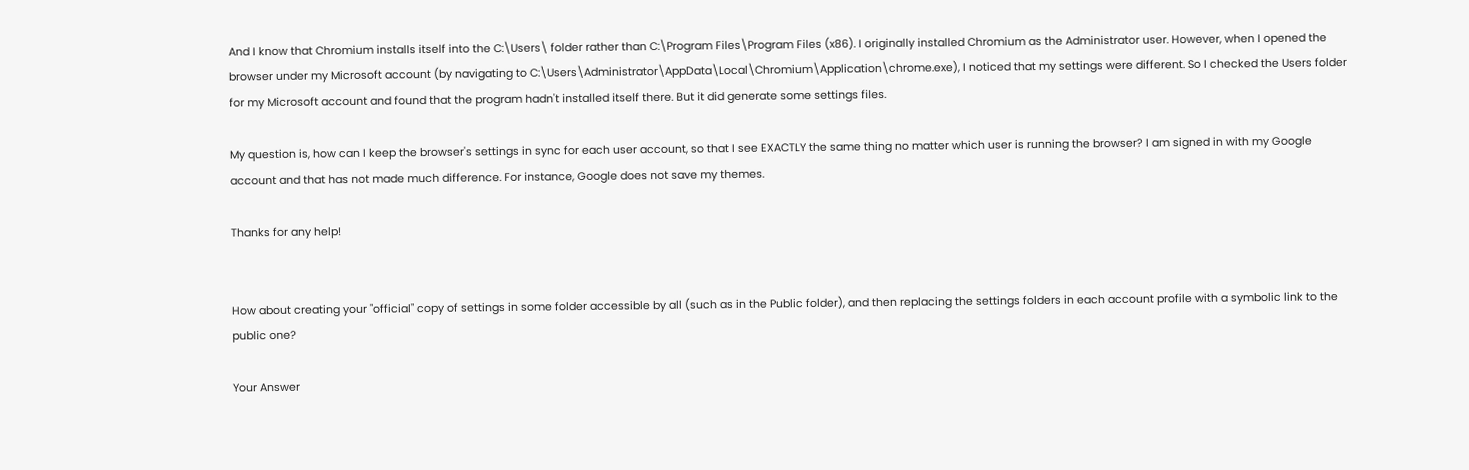And I know that Chromium installs itself into the C:\Users\ folder rather than C:\Program Files\Program Files (x86). I originally installed Chromium as the Administrator user. However, when I opened the browser under my Microsoft account (by navigating to C:\Users\Administrator\AppData\Local\Chromium\Application\chrome.exe), I noticed that my settings were different. So I checked the Users folder for my Microsoft account and found that the program hadn't installed itself there. But it did generate some settings files.

My question is, how can I keep the browser's settings in sync for each user account, so that I see EXACTLY the same thing no matter which user is running the browser? I am signed in with my Google account and that has not made much difference. For instance, Google does not save my themes.

Thanks for any help!


How about creating your "official" copy of settings in some folder accessible by all (such as in the Public folder), and then replacing the settings folders in each account profile with a symbolic link to the public one?

Your Answer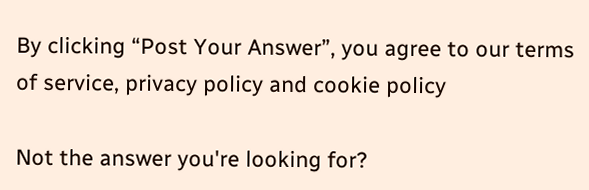By clicking “Post Your Answer”, you agree to our terms of service, privacy policy and cookie policy

Not the answer you're looking for?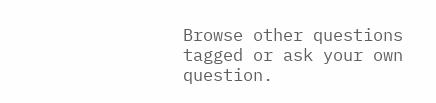Browse other questions tagged or ask your own question.